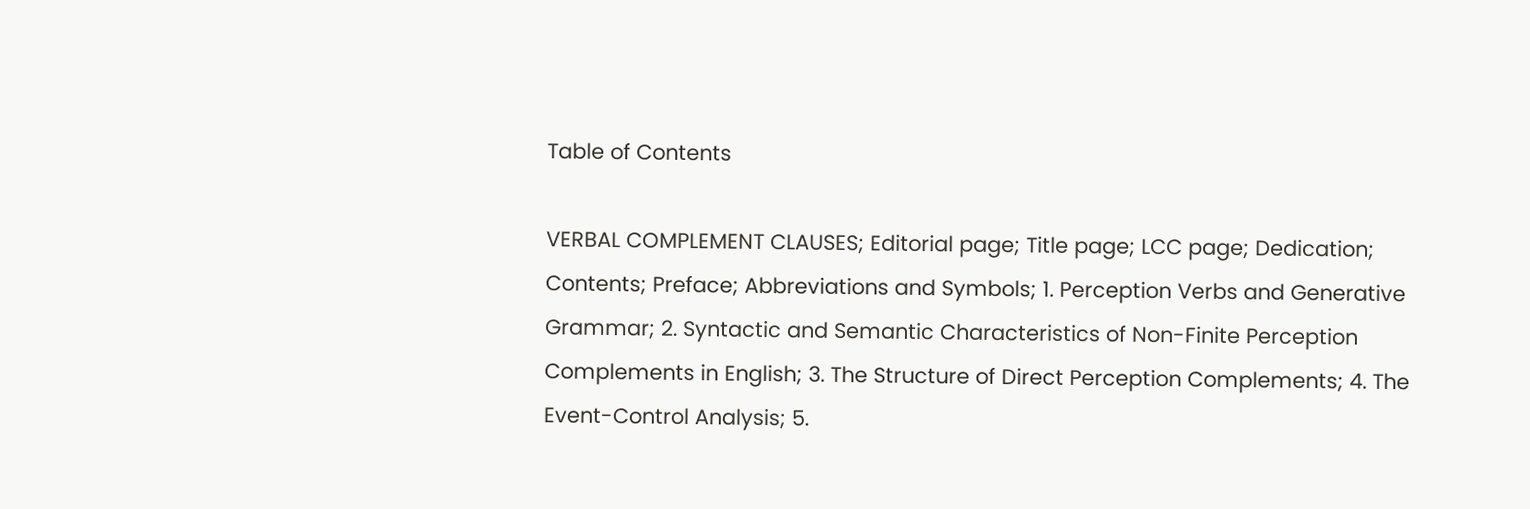Table of Contents

VERBAL COMPLEMENT CLAUSES; Editorial page; Title page; LCC page; Dedication; Contents; Preface; Abbreviations and Symbols; 1. Perception Verbs and Generative Grammar; 2. Syntactic and Semantic Characteristics of Non-Finite Perception Complements in English; 3. The Structure of Direct Perception Complements; 4. The Event-Control Analysis; 5.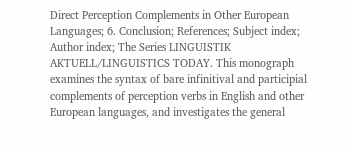Direct Perception Complements in Other European Languages; 6. Conclusion; References; Subject index; Author index; The Series LINGUISTIK AKTUELL/LINGUISTICS TODAY. This monograph examines the syntax of bare infinitival and participial complements of perception verbs in English and other European languages, and investigates the general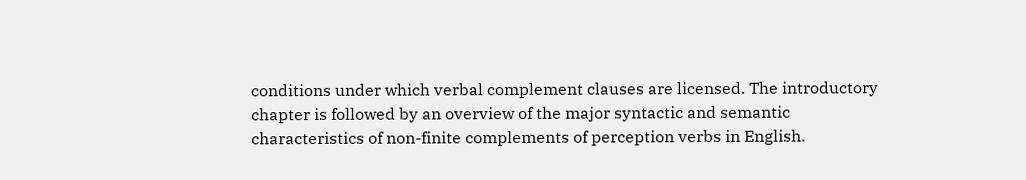conditions under which verbal complement clauses are licensed. The introductory chapter is followed by an overview of the major syntactic and semantic characteristics of non-finite complements of perception verbs in English.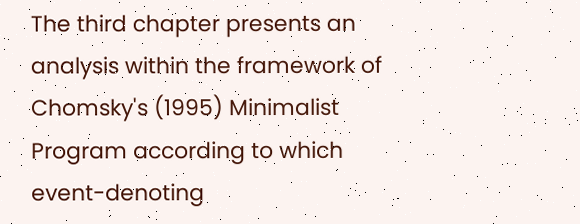The third chapter presents an analysis within the framework of Chomsky's (1995) Minimalist Program according to which event-denoting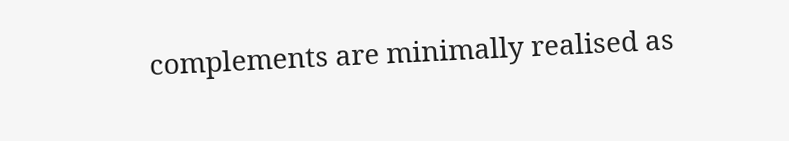complements are minimally realised as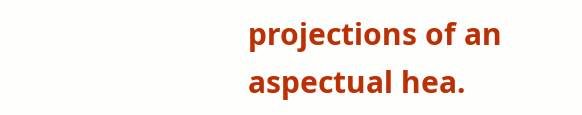projections of an aspectual hea.